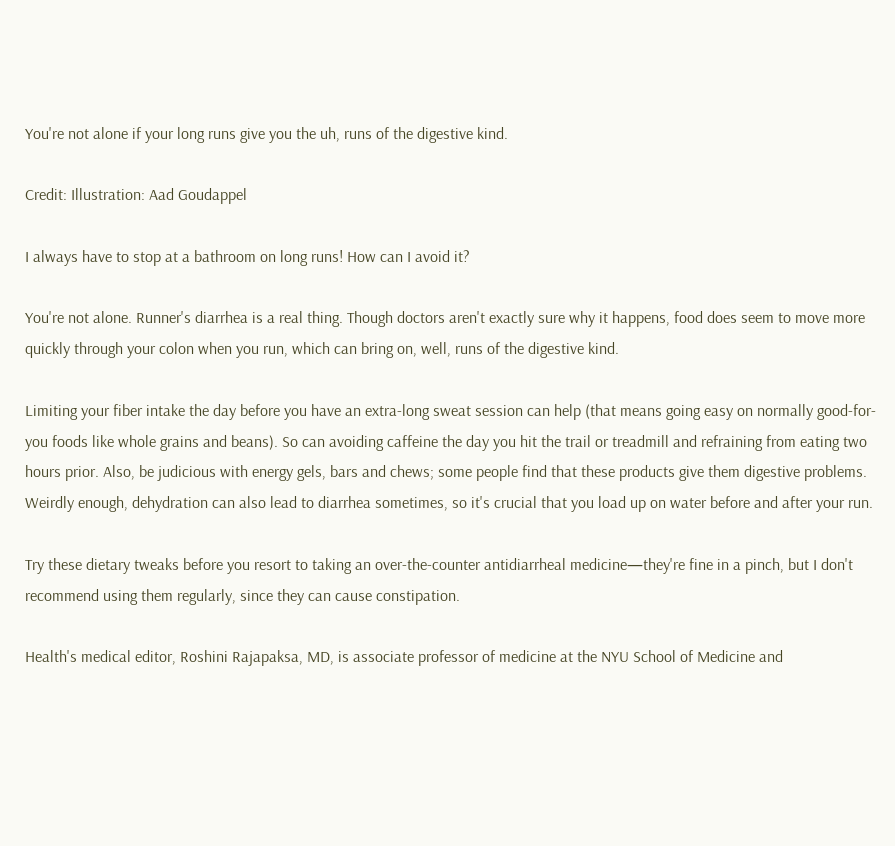You're not alone if your long runs give you the uh, runs of the digestive kind.

Credit: Illustration: Aad Goudappel

I always have to stop at a bathroom on long runs! How can I avoid it?

You're not alone. Runner's diarrhea is a real thing. Though doctors aren't exactly sure why it happens, food does seem to move more quickly through your colon when you run, which can bring on, well, runs of the digestive kind.

Limiting your fiber intake the day before you have an extra-long sweat session can help (that means going easy on normally good-for-you foods like whole grains and beans). So can avoiding caffeine the day you hit the trail or treadmill and refraining from eating two hours prior. Also, be judicious with energy gels, bars and chews; some people find that these products give them digestive problems. Weirdly enough, dehydration can also lead to diarrhea sometimes, so it's crucial that you load up on water before and after your run.

Try these dietary tweaks before you resort to taking an over-the-counter antidiarrheal medicine—they're fine in a pinch, but I don't recommend using them regularly, since they can cause constipation.

Health's medical editor, Roshini Rajapaksa, MD, is associate professor of medicine at the NYU School of Medicine and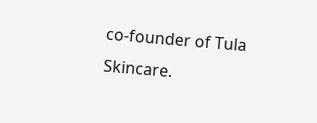co-founder of Tula Skincare.